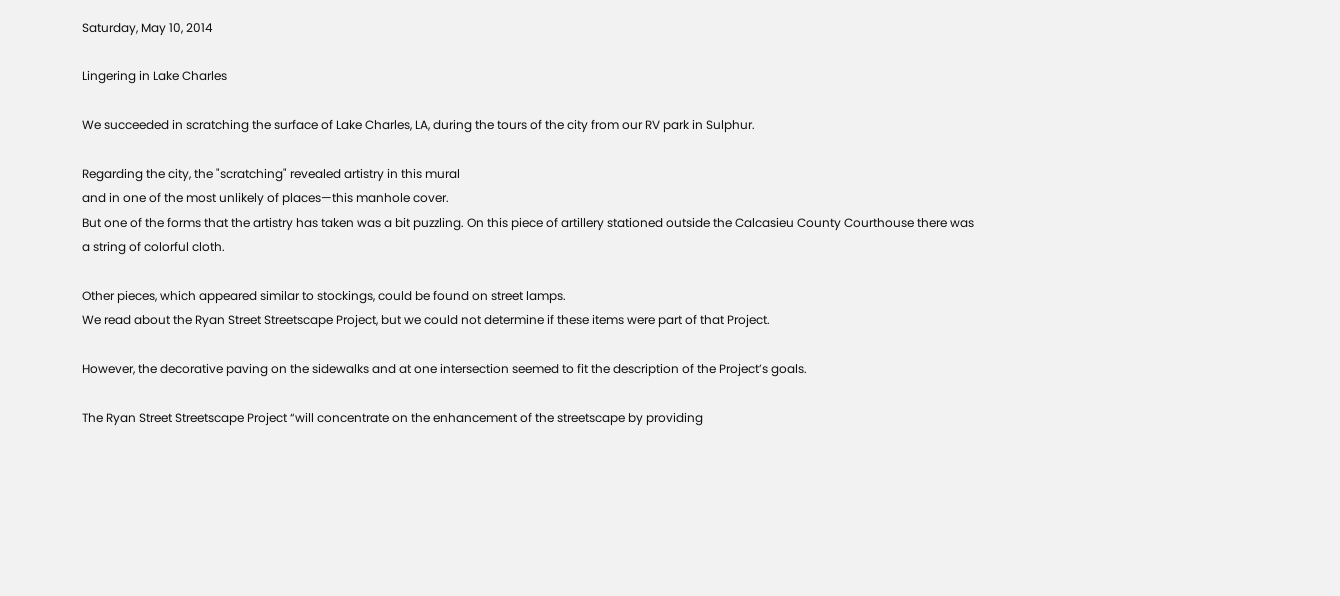Saturday, May 10, 2014

Lingering in Lake Charles

We succeeded in scratching the surface of Lake Charles, LA, during the tours of the city from our RV park in Sulphur.

Regarding the city, the "scratching" revealed artistry in this mural
and in one of the most unlikely of places—this manhole cover.
But one of the forms that the artistry has taken was a bit puzzling. On this piece of artillery stationed outside the Calcasieu County Courthouse there was a string of colorful cloth.

Other pieces, which appeared similar to stockings, could be found on street lamps.
We read about the Ryan Street Streetscape Project, but we could not determine if these items were part of that Project.

However, the decorative paving on the sidewalks and at one intersection seemed to fit the description of the Project’s goals.

The Ryan Street Streetscape Project “will concentrate on the enhancement of the streetscape by providing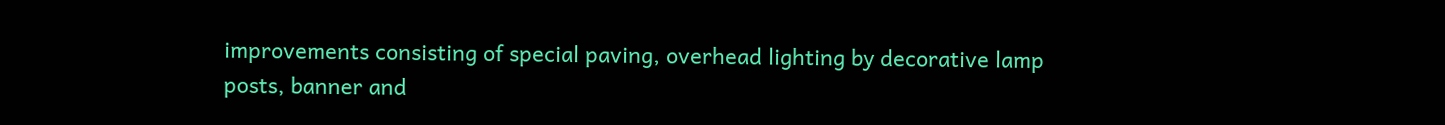improvements consisting of special paving, overhead lighting by decorative lamp posts, banner and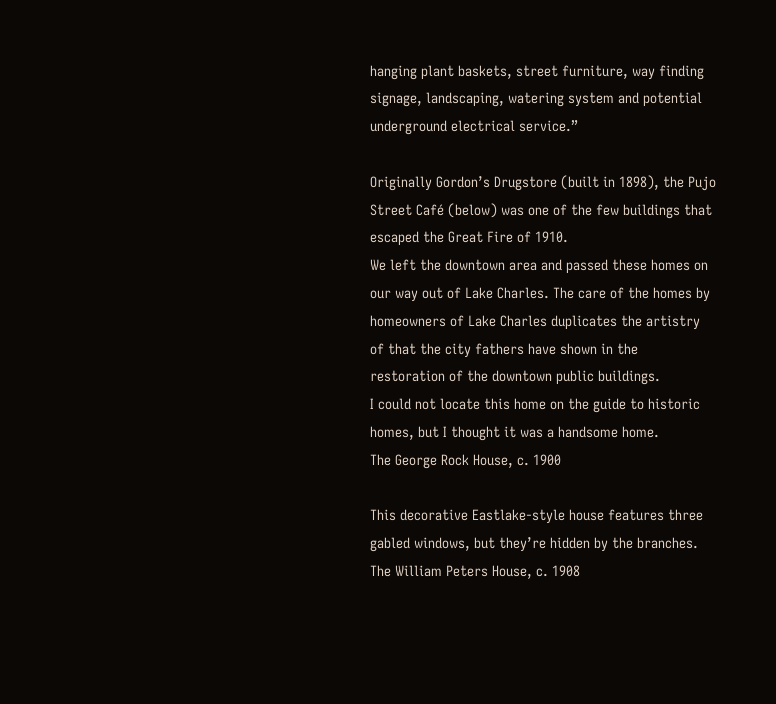hanging plant baskets, street furniture, way finding signage, landscaping, watering system and potential underground electrical service.”

Originally Gordon’s Drugstore (built in 1898), the Pujo Street Café (below) was one of the few buildings that escaped the Great Fire of 1910.
We left the downtown area and passed these homes on our way out of Lake Charles. The care of the homes by homeowners of Lake Charles duplicates the artistry of that the city fathers have shown in the restoration of the downtown public buildings.
I could not locate this home on the guide to historic homes, but I thought it was a handsome home.
The George Rock House, c. 1900

This decorative Eastlake-style house features three gabled windows, but they’re hidden by the branches.
The William Peters House, c. 1908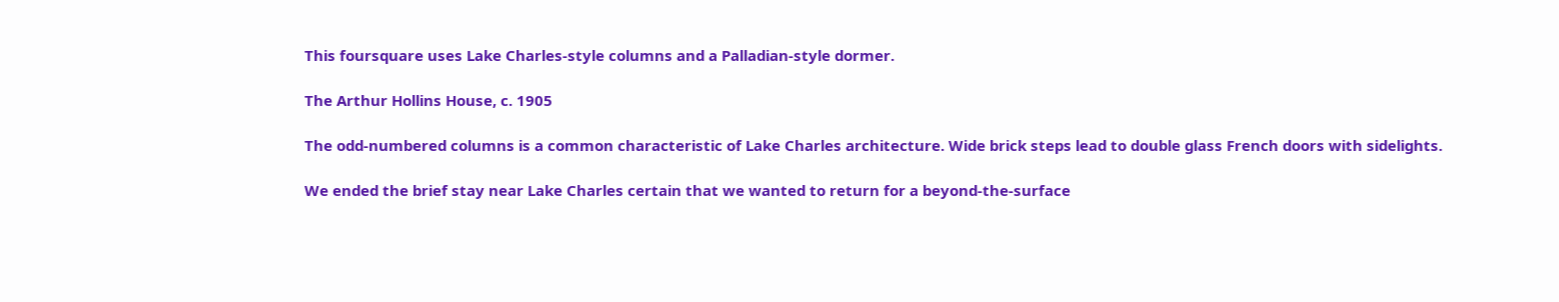This foursquare uses Lake Charles-style columns and a Palladian-style dormer.

The Arthur Hollins House, c. 1905

The odd-numbered columns is a common characteristic of Lake Charles architecture. Wide brick steps lead to double glass French doors with sidelights.

We ended the brief stay near Lake Charles certain that we wanted to return for a beyond-the-surface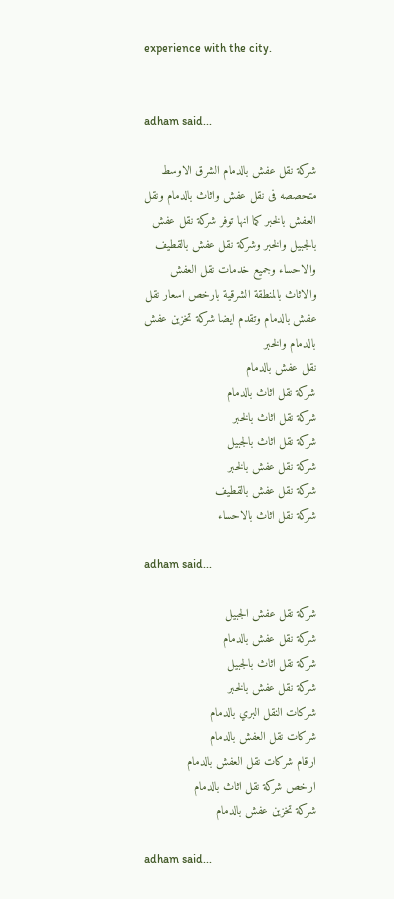experience with the city.


adham said...

شركة نقل عفش بالدمام الشرق الاوسط متحصصه فى نقل عفش واثاث بالدمام ونقل العفش بالخبر كما انها توفر شركة نقل عفش بالجبيل والخبر وشركة نقل عفش بالقطيف والاحساء وجميع خدمات نقل العفش والاثاث بالمنطقة الشرقية بارخص اسعار نقل عفش بالدمام وتقدم ايضا شركة تخزين عفش بالدمام والخبر
نقل عفش بالدمام
شركة نقل اثاث بالدمام
شركة نقل اثاث بالخبر
شركة نقل اثاث بالجبيل
شركة نقل عفش بالخبر
شركة نقل عفش بالقطيف
شركة نقل اثاث بالاحساء

adham said...

شركة نقل عفش الجبيل
شركة نقل عفش بالدمام
شركة نقل اثاث بالجبيل
شركة نقل عفش بالخبر
شركات النقل البري بالدمام
شركات نقل العفش بالدمام
ارقام شركات نقل العفش بالدمام
ارخص شركة نقل اثاث بالدمام
شركة تخزين عفش بالدمام

adham said...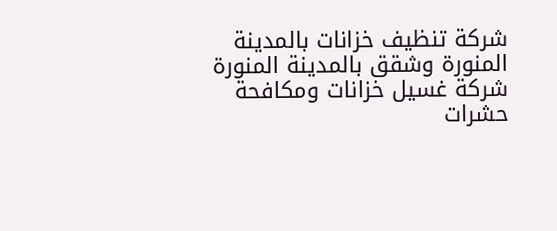شركة تنظيف خزانات بالمدينة المنورة وشقق بالمدينة المنورة شركة غسيل خزانات ومكافحة حشرات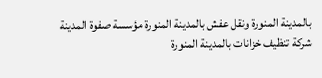بالمدينة المنورة ونقل عفش بالمدينة المنورة مؤسسة صفوة المدينة
شركة تنظيف خزانات بالمدينة المنورة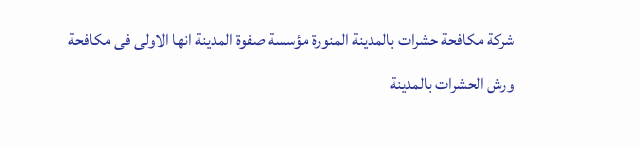شركة مكافحة حشرات بالمدينة المنورة مؤسسة صفوة المدينة انها الاولى فى مكافحة ورش الحشرات بالمدينة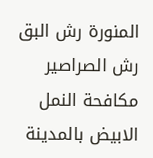المنورة رش البق رش الصراصير مكافحة النمل الابيض بالمدينة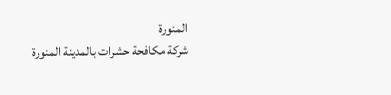المنورة
شركة مكافحة حشرات بالمدينة المنورة